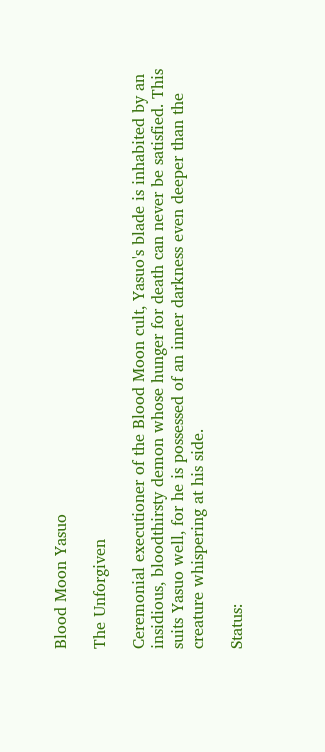Blood Moon Yasuo

The Unforgiven

Ceremonial executioner of the Blood Moon cult, Yasuo's blade is inhabited by an insidious, bloodthirsty demon whose hunger for death can never be satisfied. This suits Yasuo well, for he is possessed of an inner darkness even deeper than the creature whispering at his side.

Status: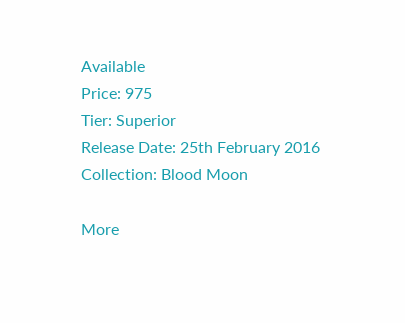Available
Price: 975
Tier: Superior
Release Date: 25th February 2016
Collection: Blood Moon

More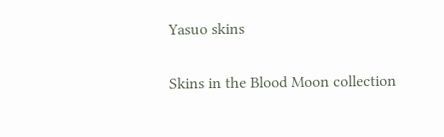Yasuo skins

Skins in the Blood Moon collection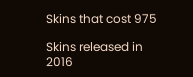Skins that cost 975

Skins released in 2016